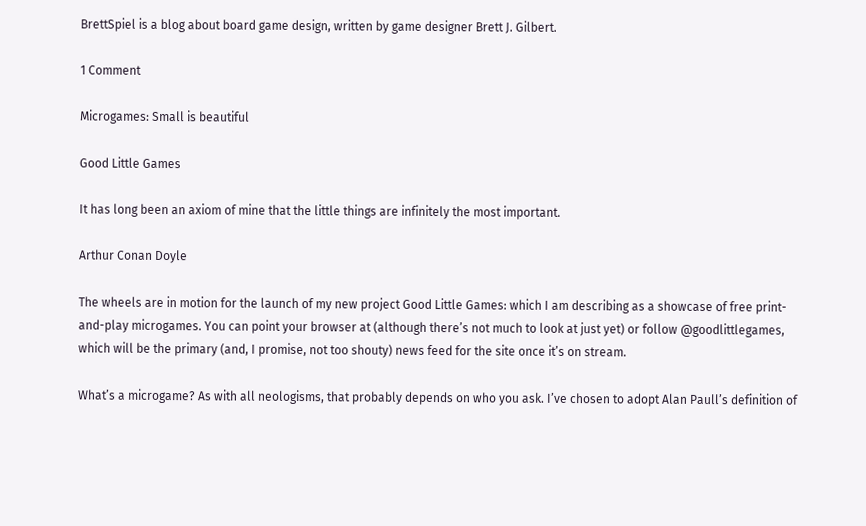BrettSpiel is a blog about board game design, written by game designer Brett J. Gilbert.

1 Comment

Microgames: Small is beautiful

Good Little Games

It has long been an axiom of mine that the little things are infinitely the most important.

Arthur Conan Doyle

The wheels are in motion for the launch of my new project Good Little Games: which I am describing as a showcase of free print-and-play microgames. You can point your browser at (although there’s not much to look at just yet) or follow @goodlittlegames, which will be the primary (and, I promise, not too shouty) news feed for the site once it’s on stream.

What’s a microgame? As with all neologisms, that probably depends on who you ask. I’ve chosen to adopt Alan Paull’s definition of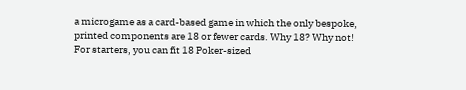a microgame as a card-based game in which the only bespoke, printed components are 18 or fewer cards. Why 18? Why not! For starters, you can fit 18 Poker-sized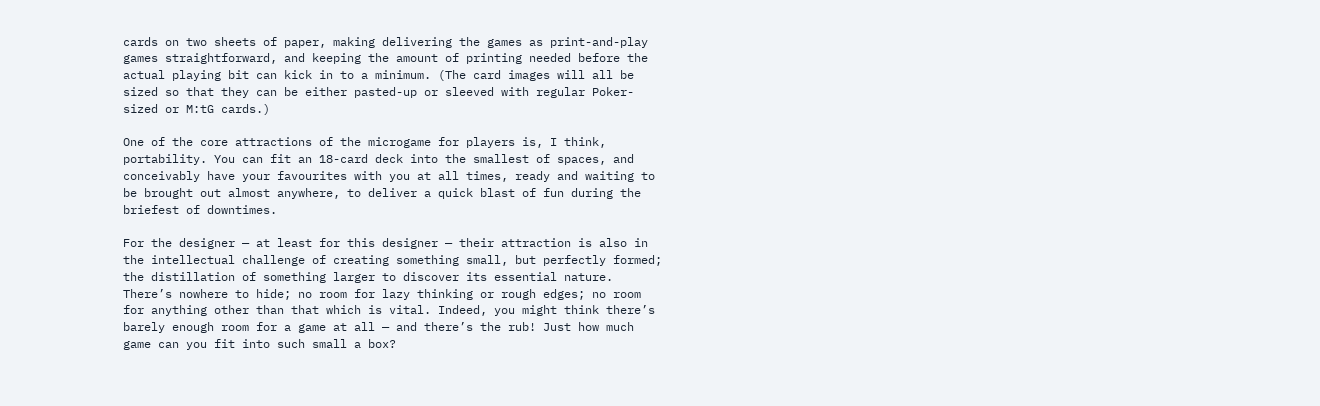cards on two sheets of paper, making delivering the games as print-and-play games straightforward, and keeping the amount of printing needed before the actual playing bit can kick in to a minimum. (The card images will all be sized so that they can be either pasted-up or sleeved with regular Poker-sized or M:tG cards.)

One of the core attractions of the microgame for players is, I think, portability. You can fit an 18-card deck into the smallest of spaces, and conceivably have your favourites with you at all times, ready and waiting to be brought out almost anywhere, to deliver a quick blast of fun during the briefest of downtimes.

For the designer — at least for this designer — their attraction is also in the intellectual challenge of creating something small, but perfectly formed; the distillation of something larger to discover its essential nature. There’s nowhere to hide; no room for lazy thinking or rough edges; no room for anything other than that which is vital. Indeed, you might think there’s barely enough room for a game at all — and there’s the rub! Just how much game can you fit into such small a box?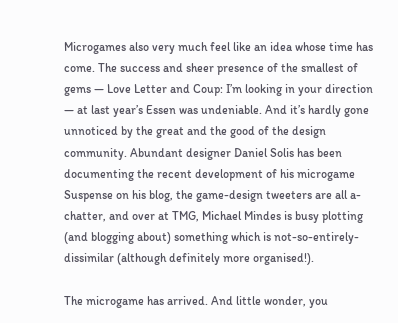Microgames also very much feel like an idea whose time has come. The success and sheer presence of the smallest of gems — Love Letter and Coup: I’m looking in your direction — at last year’s Essen was undeniable. And it’s hardly gone unnoticed by the great and the good of the design community. Abundant designer Daniel Solis has been documenting the recent development of his microgame Suspense on his blog, the game-design tweeters are all a-chatter, and over at TMG, Michael Mindes is busy plotting (and blogging about) something which is not-so-entirely-dissimilar (although definitely more organised!).

The microgame has arrived. And little wonder, you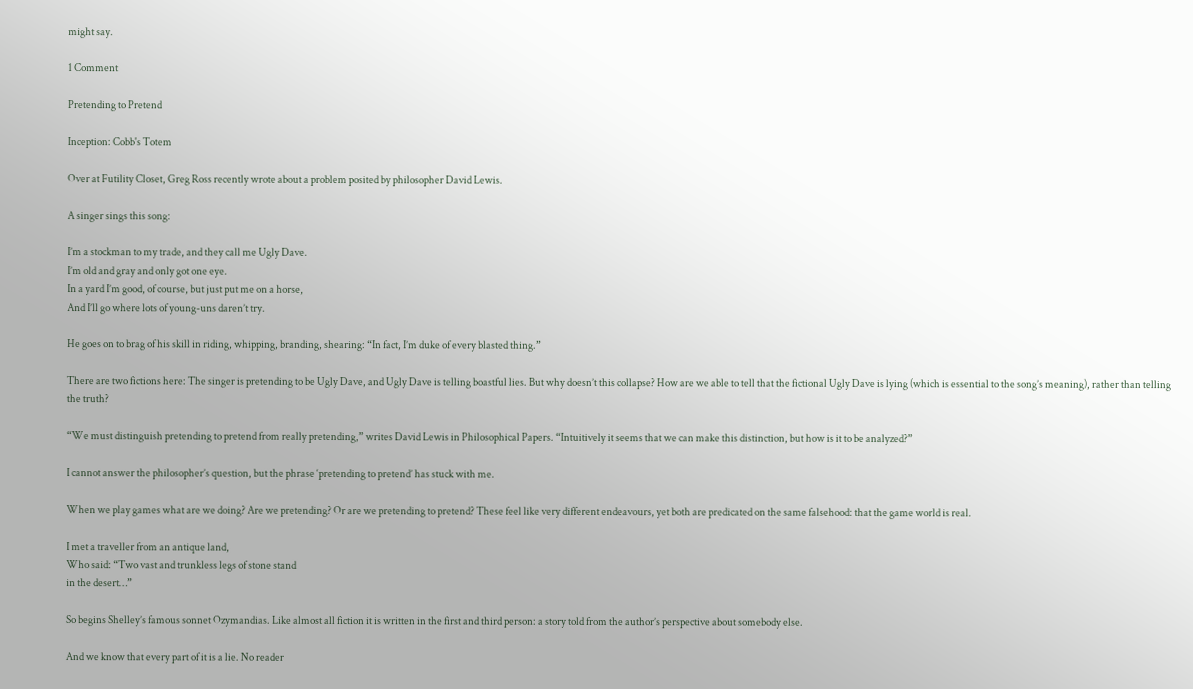might say.

1 Comment

Pretending to Pretend

Inception: Cobb's Totem

Over at Futility Closet, Greg Ross recently wrote about a problem posited by philosopher David Lewis.

A singer sings this song:

I’m a stockman to my trade, and they call me Ugly Dave.
I’m old and gray and only got one eye.
In a yard I’m good, of course, but just put me on a horse,
And I’ll go where lots of young-uns daren’t try.

He goes on to brag of his skill in riding, whipping, branding, shearing: “In fact, I’m duke of every blasted thing.”

There are two fictions here: The singer is pretending to be Ugly Dave, and Ugly Dave is telling boastful lies. But why doesn’t this collapse? How are we able to tell that the fictional Ugly Dave is lying (which is essential to the song’s meaning), rather than telling the truth?

“We must distinguish pretending to pretend from really pretending,” writes David Lewis in Philosophical Papers. “Intuitively it seems that we can make this distinction, but how is it to be analyzed?”

I cannot answer the philosopher’s question, but the phrase ‘pretending to pretend’ has stuck with me.

When we play games what are we doing? Are we pretending? Or are we pretending to pretend? These feel like very different endeavours, yet both are predicated on the same falsehood: that the game world is real.

I met a traveller from an antique land,
Who said: “Two vast and trunkless legs of stone stand
in the desert…”

So begins Shelley’s famous sonnet Ozymandias. Like almost all fiction it is written in the first and third person: a story told from the author’s perspective about somebody else.

And we know that every part of it is a lie. No reader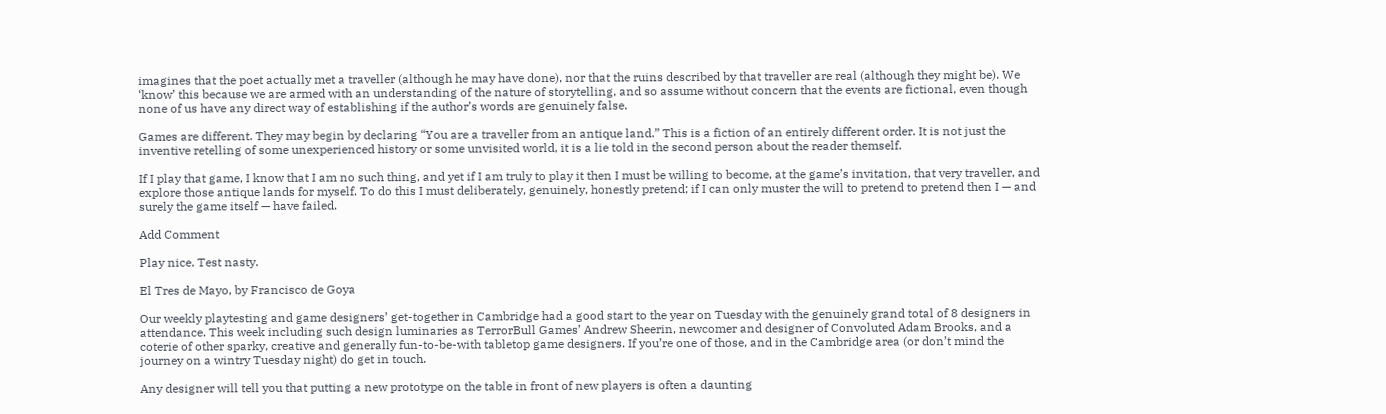imagines that the poet actually met a traveller (although he may have done), nor that the ruins described by that traveller are real (although they might be). We ‘know’ this because we are armed with an understanding of the nature of storytelling, and so assume without concern that the events are fictional, even though none of us have any direct way of establishing if the author’s words are genuinely false.

Games are different. They may begin by declaring “You are a traveller from an antique land.” This is a fiction of an entirely different order. It is not just the inventive retelling of some unexperienced history or some unvisited world, it is a lie told in the second person about the reader themself.

If I play that game, I know that I am no such thing, and yet if I am truly to play it then I must be willing to become, at the game’s invitation, that very traveller, and explore those antique lands for myself. To do this I must deliberately, genuinely, honestly pretend; if I can only muster the will to pretend to pretend then I — and surely the game itself — have failed.

Add Comment

Play nice. Test nasty.

El Tres de Mayo, by Francisco de Goya

Our weekly playtesting and game designers’ get-together in Cambridge had a good start to the year on Tuesday with the genuinely grand total of 8 designers in attendance. This week including such design luminaries as TerrorBull Games’ Andrew Sheerin, newcomer and designer of Convoluted Adam Brooks, and a coterie of other sparky, creative and generally fun-to-be-with tabletop game designers. If you’re one of those, and in the Cambridge area (or don’t mind the journey on a wintry Tuesday night) do get in touch.

Any designer will tell you that putting a new prototype on the table in front of new players is often a daunting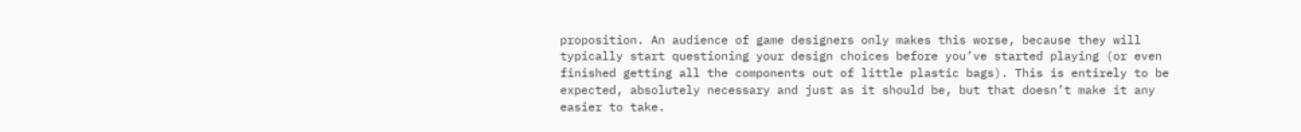proposition. An audience of game designers only makes this worse, because they will typically start questioning your design choices before you’ve started playing (or even finished getting all the components out of little plastic bags). This is entirely to be expected, absolutely necessary and just as it should be, but that doesn’t make it any easier to take.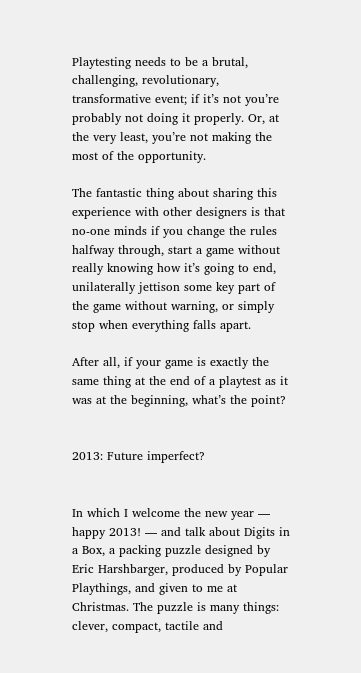Playtesting needs to be a brutal, challenging, revolutionary, transformative event; if it’s not you’re probably not doing it properly. Or, at the very least, you’re not making the most of the opportunity.

The fantastic thing about sharing this experience with other designers is that no-one minds if you change the rules halfway through, start a game without really knowing how it’s going to end, unilaterally jettison some key part of the game without warning, or simply stop when everything falls apart.

After all, if your game is exactly the same thing at the end of a playtest as it was at the beginning, what’s the point?


2013: Future imperfect?


In which I welcome the new year — happy 2013! — and talk about Digits in a Box, a packing puzzle designed by Eric Harshbarger, produced by Popular Playthings, and given to me at Christmas. The puzzle is many things: clever, compact, tactile and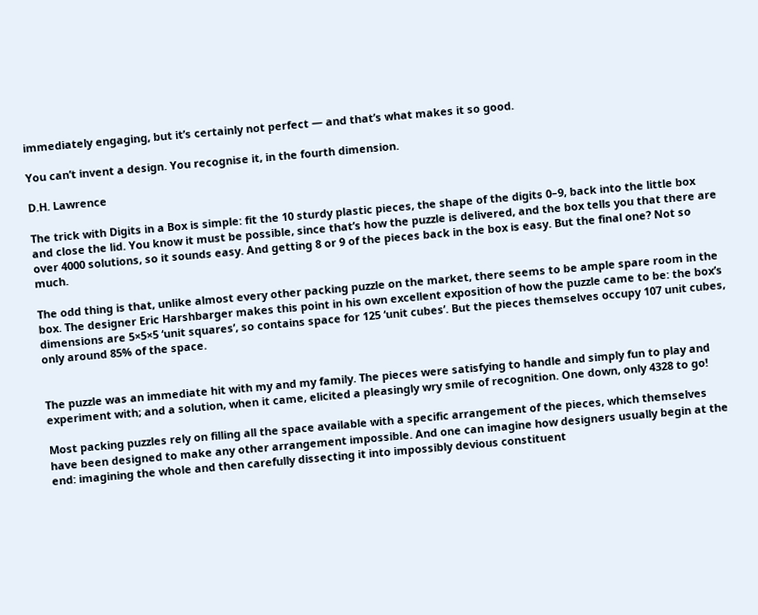immediately engaging, but it’s certainly not perfect — and that’s what makes it so good.

You can’t invent a design. You recognise it, in the fourth dimension.

D.H. Lawrence

The trick with Digits in a Box is simple: fit the 10 sturdy plastic pieces, the shape of the digits 0–9, back into the little box and close the lid. You know it must be possible, since that’s how the puzzle is delivered, and the box tells you that there are over 4000 solutions, so it sounds easy. And getting 8 or 9 of the pieces back in the box is easy. But the final one? Not so much.

The odd thing is that, unlike almost every other packing puzzle on the market, there seems to be ample spare room in the box. The designer Eric Harshbarger makes this point in his own excellent exposition of how the puzzle came to be: the box’s dimensions are 5×5×5 ‘unit squares’, so contains space for 125 ‘unit cubes’. But the pieces themselves occupy 107 unit cubes, only around 85% of the space.


The puzzle was an immediate hit with my and my family. The pieces were satisfying to handle and simply fun to play and experiment with; and a solution, when it came, elicited a pleasingly wry smile of recognition. One down, only 4328 to go!

Most packing puzzles rely on filling all the space available with a specific arrangement of the pieces, which themselves have been designed to make any other arrangement impossible. And one can imagine how designers usually begin at the end: imagining the whole and then carefully dissecting it into impossibly devious constituent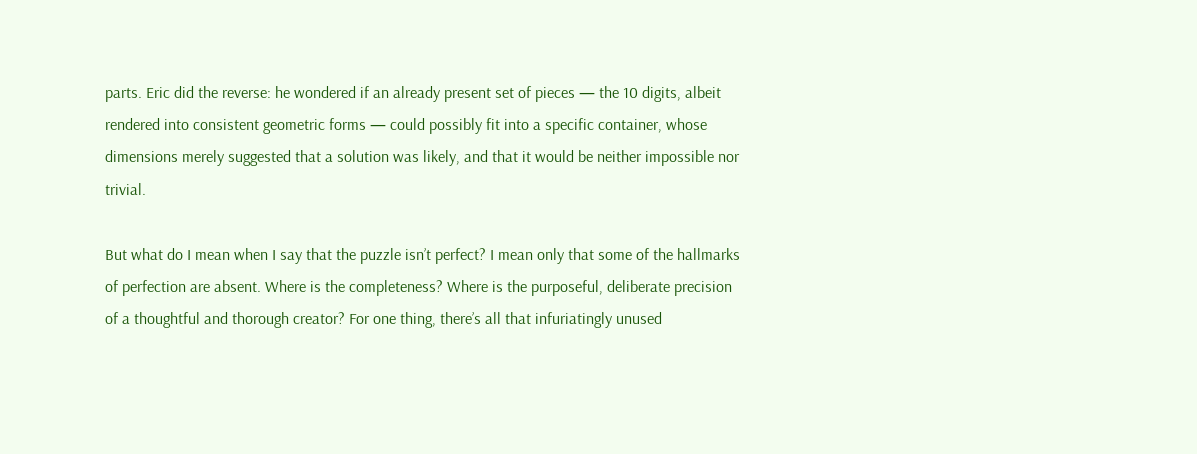parts. Eric did the reverse: he wondered if an already present set of pieces — the 10 digits, albeit rendered into consistent geometric forms — could possibly fit into a specific container, whose dimensions merely suggested that a solution was likely, and that it would be neither impossible nor trivial.

But what do I mean when I say that the puzzle isn’t perfect? I mean only that some of the hallmarks of perfection are absent. Where is the completeness? Where is the purposeful, deliberate precision of a thoughtful and thorough creator? For one thing, there’s all that infuriatingly unused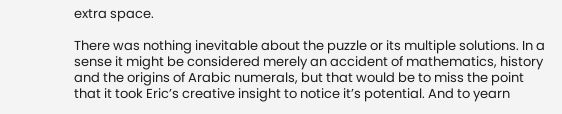extra space.

There was nothing inevitable about the puzzle or its multiple solutions. In a sense it might be considered merely an accident of mathematics, history and the origins of Arabic numerals, but that would be to miss the point that it took Eric’s creative insight to notice it’s potential. And to yearn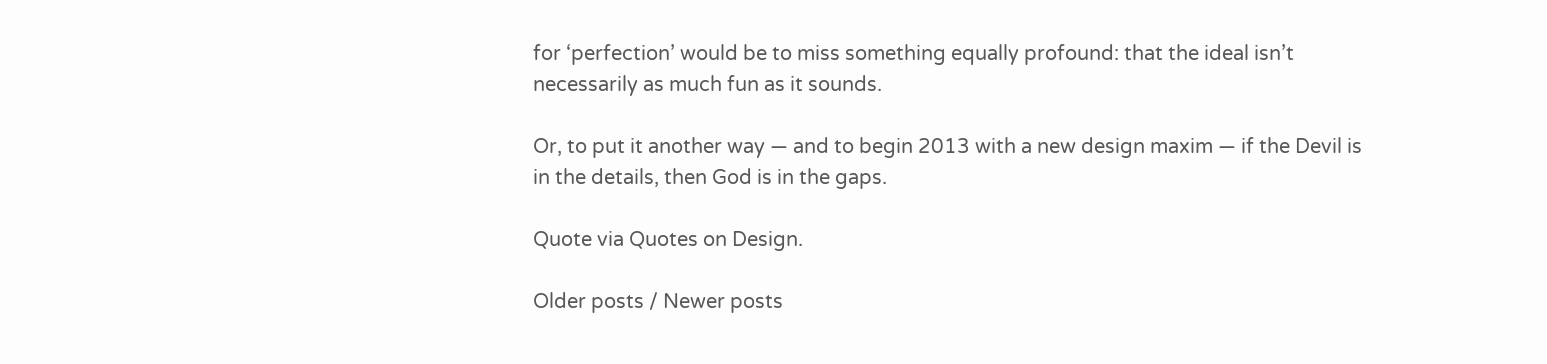for ‘perfection’ would be to miss something equally profound: that the ideal isn’t necessarily as much fun as it sounds.

Or, to put it another way — and to begin 2013 with a new design maxim — if the Devil is in the details, then God is in the gaps.

Quote via Quotes on Design.

Older posts / Newer posts